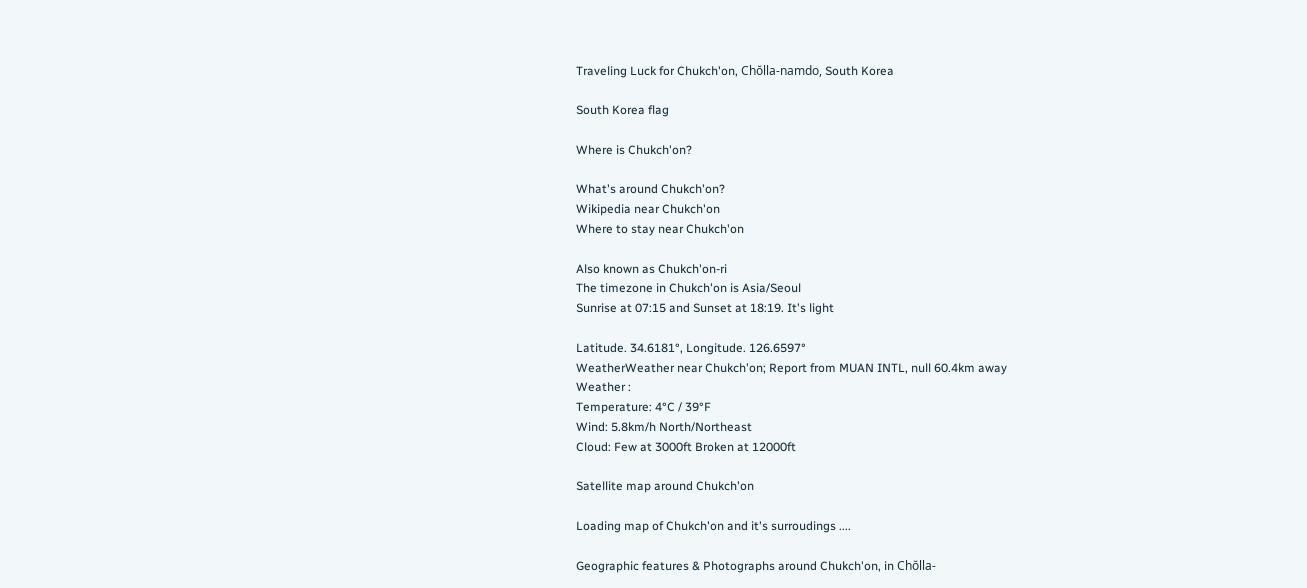Traveling Luck for Chukch'on, Chŏlla-namdo, South Korea

South Korea flag

Where is Chukch'on?

What's around Chukch'on?
Wikipedia near Chukch'on
Where to stay near Chukch'on

Also known as Chukch'on-ri
The timezone in Chukch'on is Asia/Seoul
Sunrise at 07:15 and Sunset at 18:19. It's light

Latitude. 34.6181°, Longitude. 126.6597°
WeatherWeather near Chukch'on; Report from MUAN INTL, null 60.4km away
Weather :
Temperature: 4°C / 39°F
Wind: 5.8km/h North/Northeast
Cloud: Few at 3000ft Broken at 12000ft

Satellite map around Chukch'on

Loading map of Chukch'on and it's surroudings ....

Geographic features & Photographs around Chukch'on, in Chŏlla-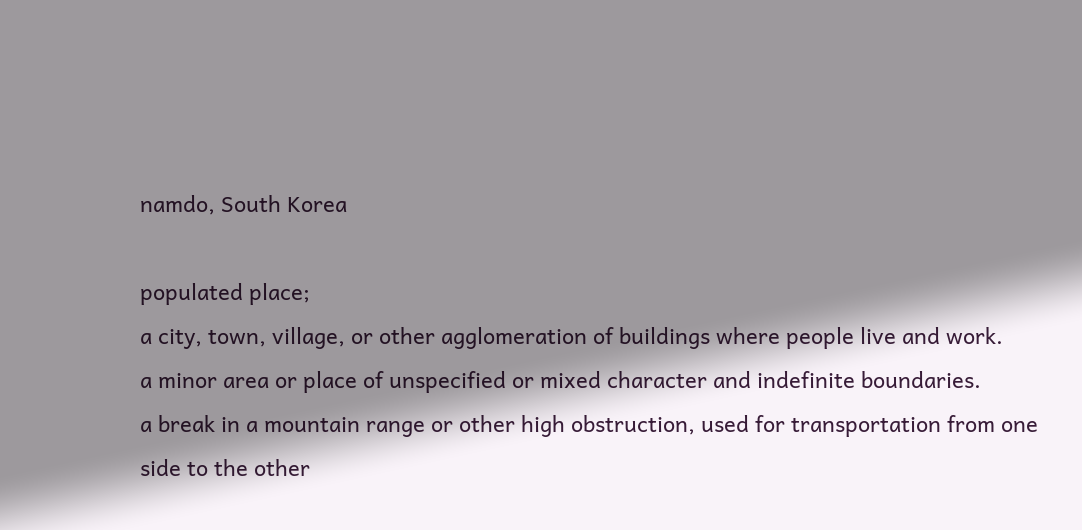namdo, South Korea

populated place;
a city, town, village, or other agglomeration of buildings where people live and work.
a minor area or place of unspecified or mixed character and indefinite boundaries.
a break in a mountain range or other high obstruction, used for transportation from one side to the other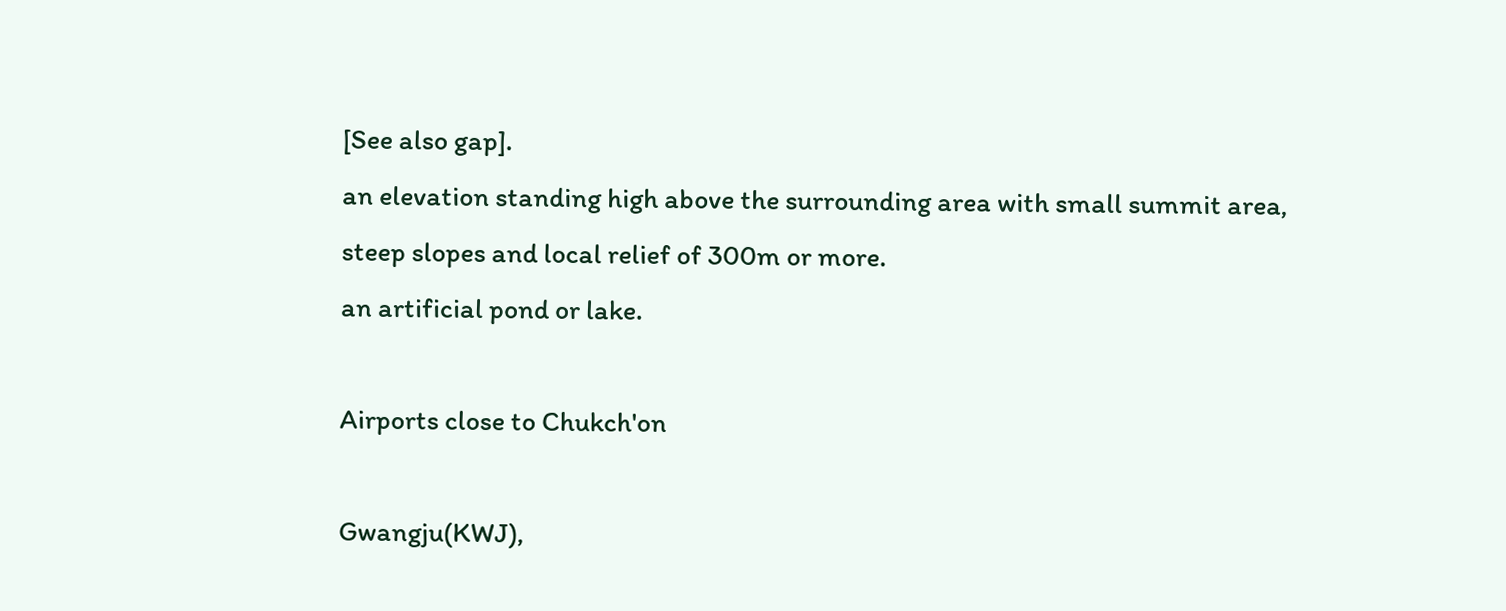[See also gap].
an elevation standing high above the surrounding area with small summit area, steep slopes and local relief of 300m or more.
an artificial pond or lake.

Airports close to Chukch'on

Gwangju(KWJ),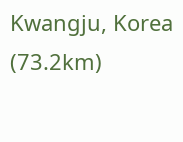Kwangju, Korea (73.2km)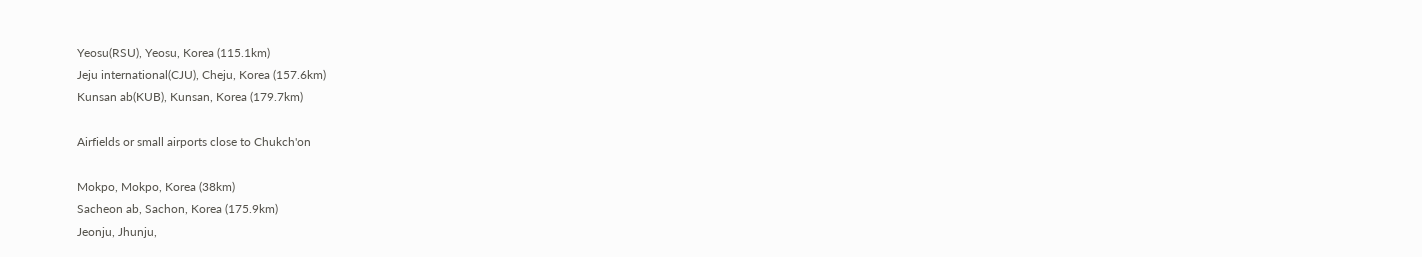Yeosu(RSU), Yeosu, Korea (115.1km)
Jeju international(CJU), Cheju, Korea (157.6km)
Kunsan ab(KUB), Kunsan, Korea (179.7km)

Airfields or small airports close to Chukch'on

Mokpo, Mokpo, Korea (38km)
Sacheon ab, Sachon, Korea (175.9km)
Jeonju, Jhunju,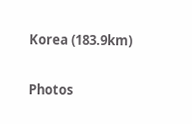Korea (183.9km)

Photos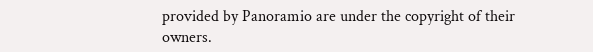provided by Panoramio are under the copyright of their owners.